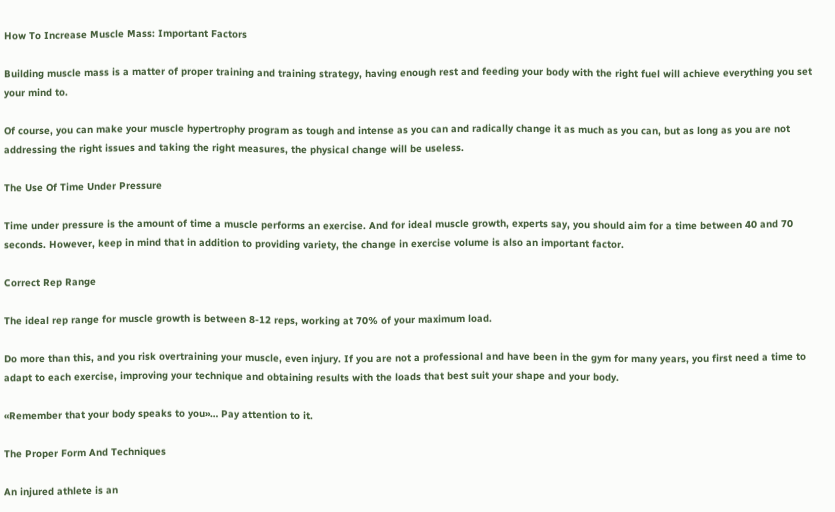How To Increase Muscle Mass: Important Factors

Building muscle mass is a matter of proper training and training strategy, having enough rest and feeding your body with the right fuel will achieve everything you set your mind to.

Of course, you can make your muscle hypertrophy program as tough and intense as you can and radically change it as much as you can, but as long as you are not addressing the right issues and taking the right measures, the physical change will be useless.

The Use Of Time Under Pressure

Time under pressure is the amount of time a muscle performs an exercise. And for ideal muscle growth, experts say, you should aim for a time between 40 and 70 seconds. However, keep in mind that in addition to providing variety, the change in exercise volume is also an important factor.

Correct Rep Range

The ideal rep range for muscle growth is between 8-12 reps, working at 70% of your maximum load.

Do more than this, and you risk overtraining your muscle, even injury. If you are not a professional and have been in the gym for many years, you first need a time to adapt to each exercise, improving your technique and obtaining results with the loads that best suit your shape and your body.

«Remember that your body speaks to you»… Pay attention to it.

The Proper Form And Techniques

An injured athlete is an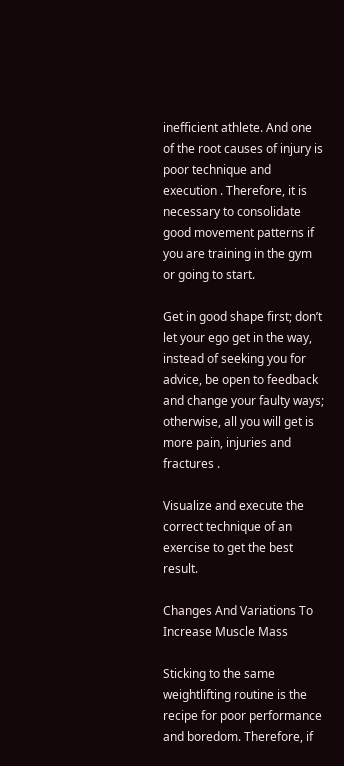inefficient athlete. And one of the root causes of injury is poor technique and execution . Therefore, it is necessary to consolidate good movement patterns if you are training in the gym or going to start.

Get in good shape first; don’t let your ego get in the way, instead of seeking you for advice, be open to feedback and change your faulty ways; otherwise, all you will get is more pain, injuries and fractures .

Visualize and execute the correct technique of an exercise to get the best result.

Changes And Variations To Increase Muscle Mass

Sticking to the same weightlifting routine is the recipe for poor performance and boredom. Therefore, if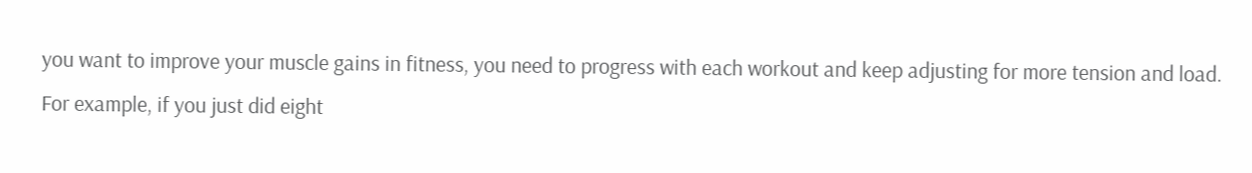you want to improve your muscle gains in fitness, you need to progress with each workout and keep adjusting for more tension and load. For example, if you just did eight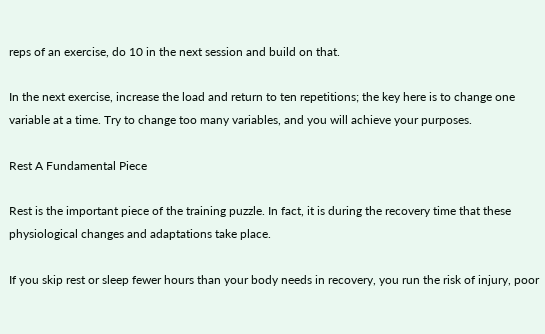reps of an exercise, do 10 in the next session and build on that.

In the next exercise, increase the load and return to ten repetitions; the key here is to change one variable at a time. Try to change too many variables, and you will achieve your purposes.

Rest A Fundamental Piece

Rest is the important piece of the training puzzle. In fact, it is during the recovery time that these physiological changes and adaptations take place.

If you skip rest or sleep fewer hours than your body needs in recovery, you run the risk of injury, poor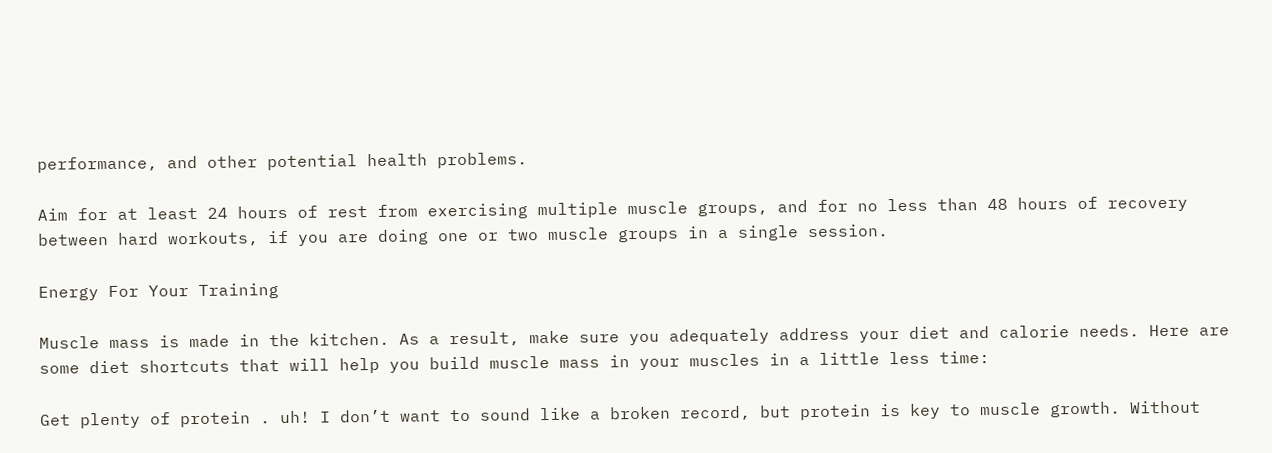performance, and other potential health problems.

Aim for at least 24 hours of rest from exercising multiple muscle groups, and for no less than 48 hours of recovery between hard workouts, if you are doing one or two muscle groups in a single session.

Energy For Your Training

Muscle mass is made in the kitchen. As a result, make sure you adequately address your diet and calorie needs. Here are some diet shortcuts that will help you build muscle mass in your muscles in a little less time:

Get plenty of protein . uh! I don’t want to sound like a broken record, but protein is key to muscle growth. Without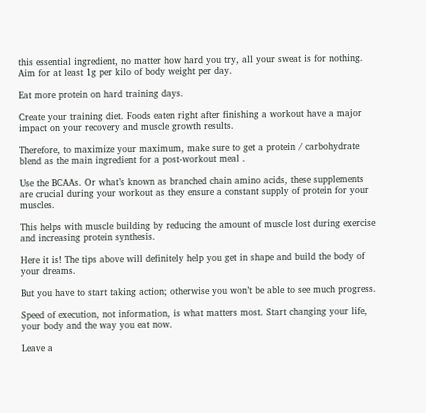this essential ingredient, no matter how hard you try, all your sweat is for nothing. Aim for at least 1g per kilo of body weight per day.

Eat more protein on hard training days.

Create your training diet. Foods eaten right after finishing a workout have a major impact on your recovery and muscle growth results.

Therefore, to maximize your maximum, make sure to get a protein / carbohydrate blend as the main ingredient for a post-workout meal .

Use the BCAAs. Or what’s known as branched chain amino acids, these supplements are crucial during your workout as they ensure a constant supply of protein for your muscles.

This helps with muscle building by reducing the amount of muscle lost during exercise and increasing protein synthesis.

Here it is! The tips above will definitely help you get in shape and build the body of your dreams.

But you have to start taking action; otherwise you won’t be able to see much progress.

Speed of execution, not information, is what matters most. Start changing your life, your body and the way you eat now.

Leave a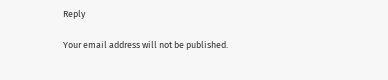Reply

Your email address will not be published.